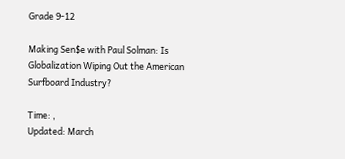Grade 9-12

Making Sen$e with Paul Solman: Is Globalization Wiping Out the American Surfboard Industry?

Time: ,
Updated: March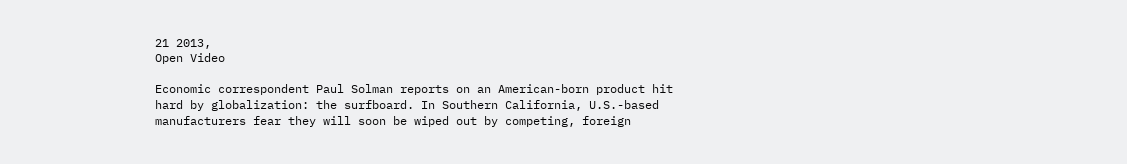21 2013,
Open Video

Economic correspondent Paul Solman reports on an American-born product hit hard by globalization: the surfboard. In Southern California, U.S.-based manufacturers fear they will soon be wiped out by competing, foreign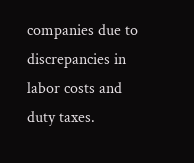companies due to discrepancies in labor costs and duty taxes.